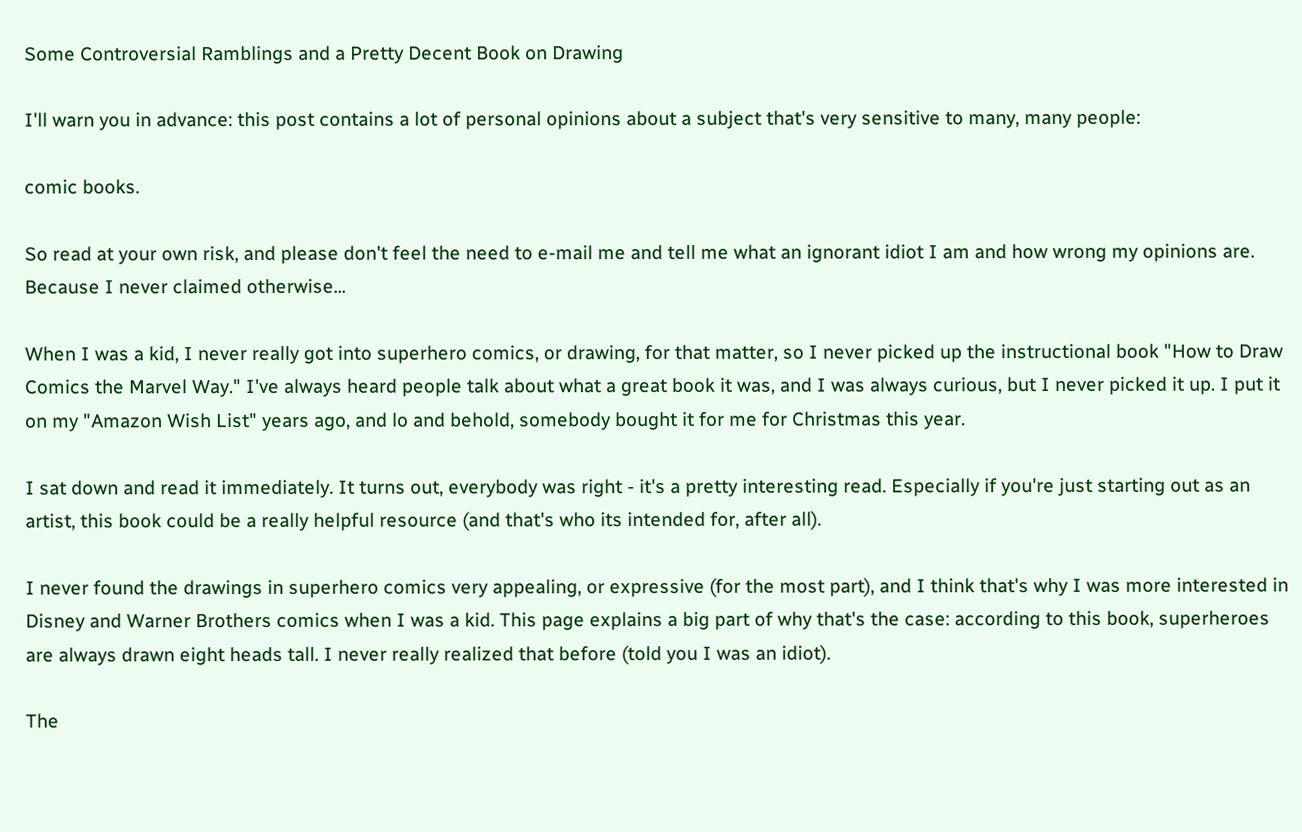Some Controversial Ramblings and a Pretty Decent Book on Drawing

I'll warn you in advance: this post contains a lot of personal opinions about a subject that's very sensitive to many, many people:

comic books.

So read at your own risk, and please don't feel the need to e-mail me and tell me what an ignorant idiot I am and how wrong my opinions are. Because I never claimed otherwise...

When I was a kid, I never really got into superhero comics, or drawing, for that matter, so I never picked up the instructional book "How to Draw Comics the Marvel Way." I've always heard people talk about what a great book it was, and I was always curious, but I never picked it up. I put it on my "Amazon Wish List" years ago, and lo and behold, somebody bought it for me for Christmas this year.

I sat down and read it immediately. It turns out, everybody was right - it's a pretty interesting read. Especially if you're just starting out as an artist, this book could be a really helpful resource (and that's who its intended for, after all).

I never found the drawings in superhero comics very appealing, or expressive (for the most part), and I think that's why I was more interested in Disney and Warner Brothers comics when I was a kid. This page explains a big part of why that's the case: according to this book, superheroes are always drawn eight heads tall. I never really realized that before (told you I was an idiot).

The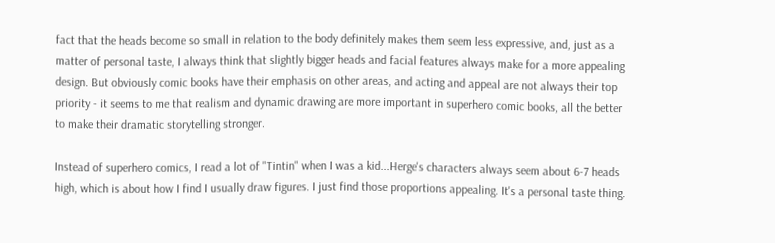fact that the heads become so small in relation to the body definitely makes them seem less expressive, and, just as a matter of personal taste, I always think that slightly bigger heads and facial features always make for a more appealing design. But obviously comic books have their emphasis on other areas, and acting and appeal are not always their top priority - it seems to me that realism and dynamic drawing are more important in superhero comic books, all the better to make their dramatic storytelling stronger.

Instead of superhero comics, I read a lot of "Tintin" when I was a kid...Herge's characters always seem about 6-7 heads high, which is about how I find I usually draw figures. I just find those proportions appealing. It's a personal taste thing.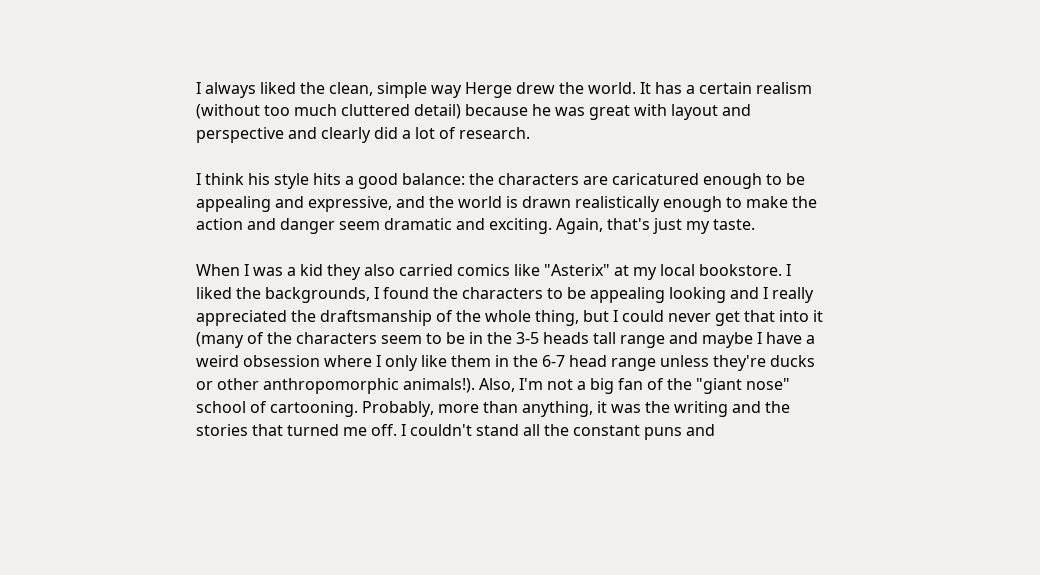I always liked the clean, simple way Herge drew the world. It has a certain realism (without too much cluttered detail) because he was great with layout and perspective and clearly did a lot of research.

I think his style hits a good balance: the characters are caricatured enough to be appealing and expressive, and the world is drawn realistically enough to make the action and danger seem dramatic and exciting. Again, that's just my taste.

When I was a kid they also carried comics like "Asterix" at my local bookstore. I liked the backgrounds, I found the characters to be appealing looking and I really appreciated the draftsmanship of the whole thing, but I could never get that into it (many of the characters seem to be in the 3-5 heads tall range and maybe I have a weird obsession where I only like them in the 6-7 head range unless they're ducks or other anthropomorphic animals!). Also, I'm not a big fan of the "giant nose" school of cartooning. Probably, more than anything, it was the writing and the stories that turned me off. I couldn't stand all the constant puns and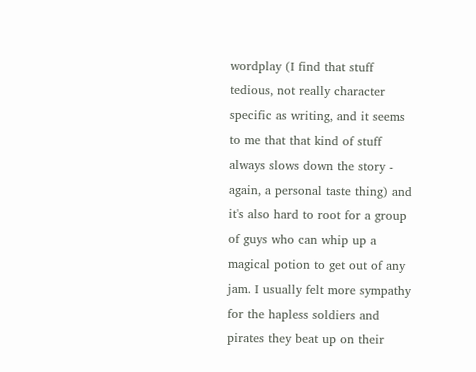wordplay (I find that stuff tedious, not really character specific as writing, and it seems to me that that kind of stuff always slows down the story - again, a personal taste thing) and it's also hard to root for a group of guys who can whip up a magical potion to get out of any jam. I usually felt more sympathy for the hapless soldiers and pirates they beat up on their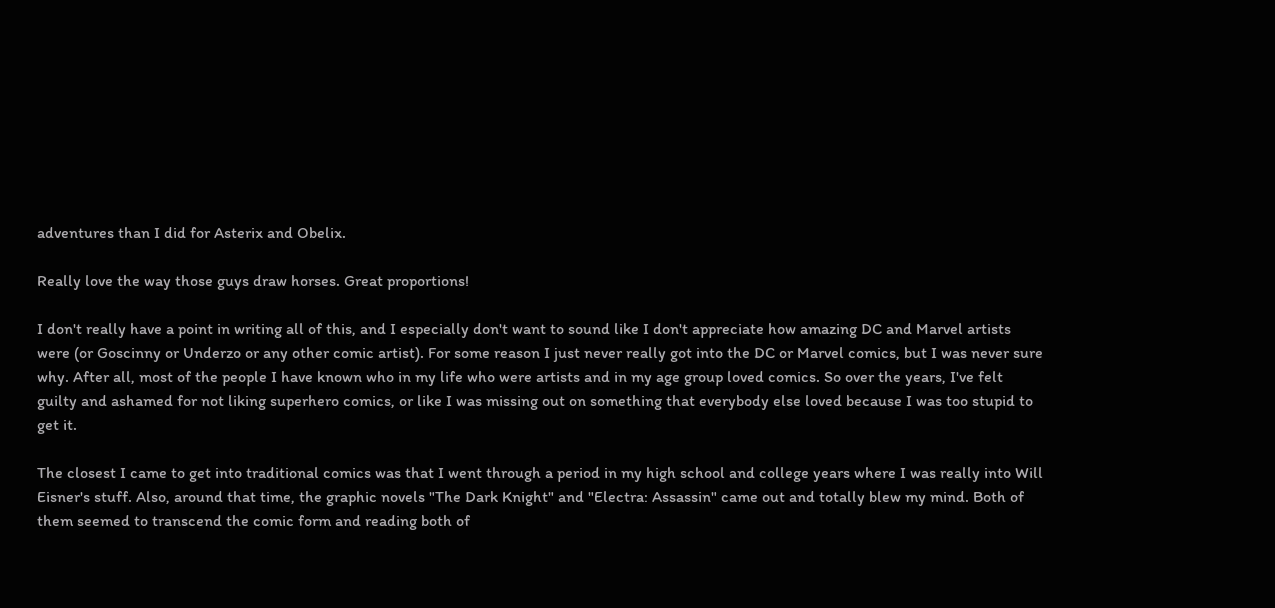adventures than I did for Asterix and Obelix.

Really love the way those guys draw horses. Great proportions!

I don't really have a point in writing all of this, and I especially don't want to sound like I don't appreciate how amazing DC and Marvel artists were (or Goscinny or Underzo or any other comic artist). For some reason I just never really got into the DC or Marvel comics, but I was never sure why. After all, most of the people I have known who in my life who were artists and in my age group loved comics. So over the years, I've felt guilty and ashamed for not liking superhero comics, or like I was missing out on something that everybody else loved because I was too stupid to get it.

The closest I came to get into traditional comics was that I went through a period in my high school and college years where I was really into Will Eisner's stuff. Also, around that time, the graphic novels "The Dark Knight" and "Electra: Assassin" came out and totally blew my mind. Both of them seemed to transcend the comic form and reading both of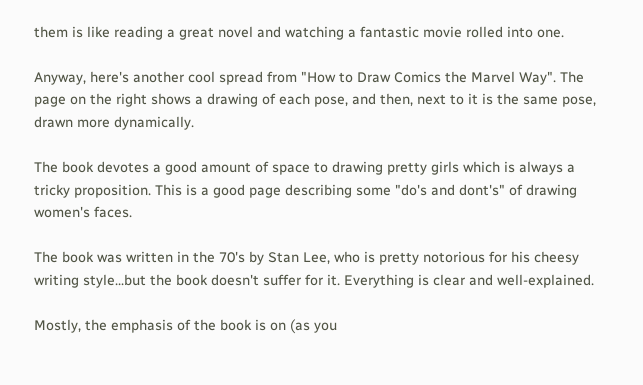them is like reading a great novel and watching a fantastic movie rolled into one.

Anyway, here's another cool spread from "How to Draw Comics the Marvel Way". The page on the right shows a drawing of each pose, and then, next to it is the same pose, drawn more dynamically.

The book devotes a good amount of space to drawing pretty girls which is always a tricky proposition. This is a good page describing some "do's and dont's" of drawing women's faces.

The book was written in the 70's by Stan Lee, who is pretty notorious for his cheesy writing style...but the book doesn't suffer for it. Everything is clear and well-explained.

Mostly, the emphasis of the book is on (as you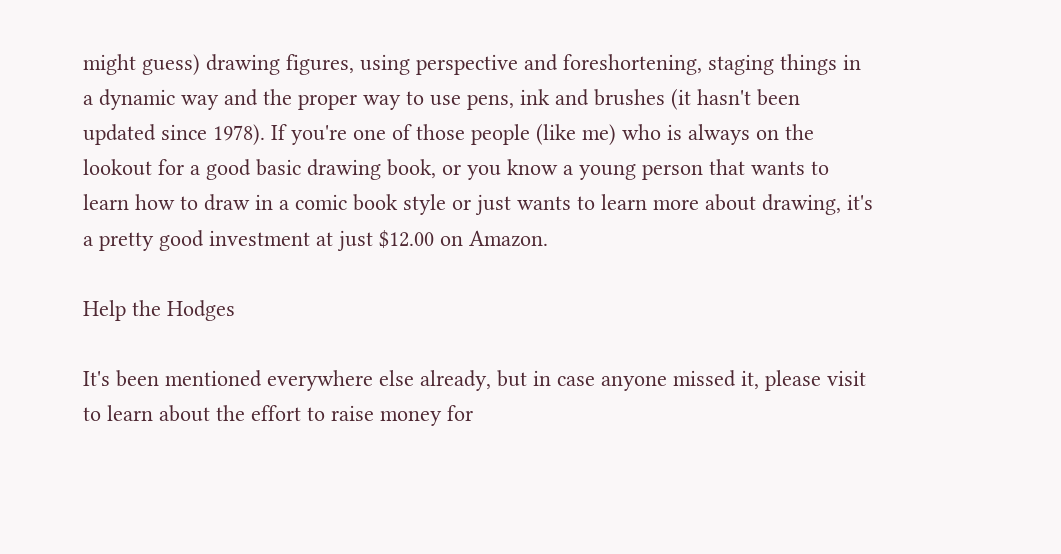might guess) drawing figures, using perspective and foreshortening, staging things in a dynamic way and the proper way to use pens, ink and brushes (it hasn't been updated since 1978). If you're one of those people (like me) who is always on the lookout for a good basic drawing book, or you know a young person that wants to learn how to draw in a comic book style or just wants to learn more about drawing, it's a pretty good investment at just $12.00 on Amazon.

Help the Hodges

It's been mentioned everywhere else already, but in case anyone missed it, please visit to learn about the effort to raise money for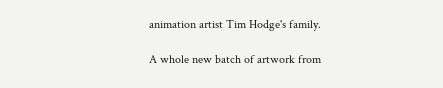animation artist Tim Hodge's family.

A whole new batch of artwork from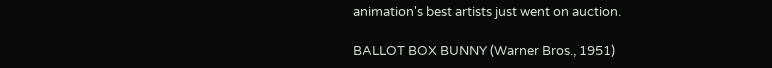animation's best artists just went on auction.

BALLOT BOX BUNNY (Warner Bros., 1951)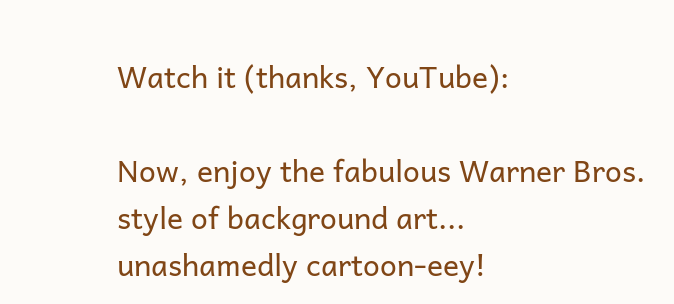Watch it (thanks, YouTube):

Now, enjoy the fabulous Warner Bros. style of background art... unashamedly cartoon-eey!